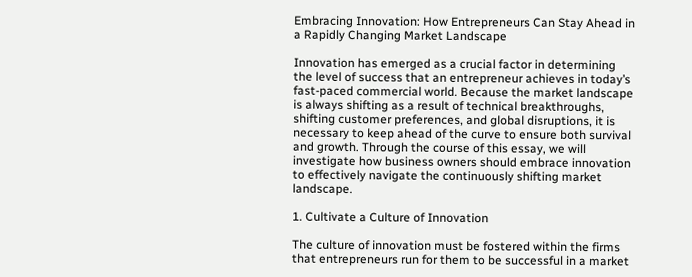Embracing Innovation: How Entrepreneurs Can Stay Ahead in a Rapidly Changing Market Landscape

Innovation has emerged as a crucial factor in determining the level of success that an entrepreneur achieves in today’s fast-paced commercial world. Because the market landscape is always shifting as a result of technical breakthroughs, shifting customer preferences, and global disruptions, it is necessary to keep ahead of the curve to ensure both survival and growth. Through the course of this essay, we will investigate how business owners should embrace innovation to effectively navigate the continuously shifting market landscape.

1. Cultivate a Culture of Innovation

The culture of innovation must be fostered within the firms that entrepreneurs run for them to be successful in a market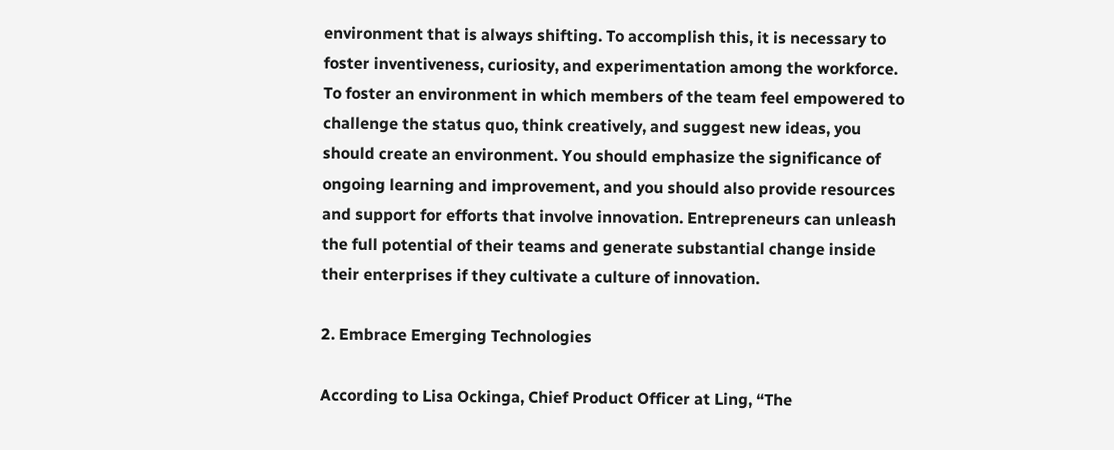environment that is always shifting. To accomplish this, it is necessary to foster inventiveness, curiosity, and experimentation among the workforce. To foster an environment in which members of the team feel empowered to challenge the status quo, think creatively, and suggest new ideas, you should create an environment. You should emphasize the significance of ongoing learning and improvement, and you should also provide resources and support for efforts that involve innovation. Entrepreneurs can unleash the full potential of their teams and generate substantial change inside their enterprises if they cultivate a culture of innovation.

2. Embrace Emerging Technologies

According to Lisa Ockinga, Chief Product Officer at Ling, “The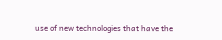use of new technologies that have the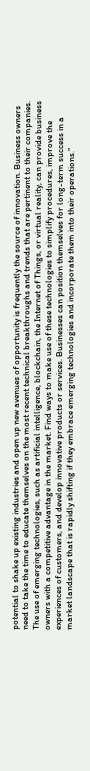potential to shake up existing industries and open up new avenues of opportunity is frequently the source of innovation. Business owners need to take the time to educate themselves on the most recent technical breakthroughs and trends that are pertinent to their companies. The use of emerging technologies, such as artificial intelligence, blockchain, the Internet of Things, or virtual reality, can provide business owners with a competitive advantage in the market. Find ways to make use of these technologies to simplify procedures, improve the experiences of customers, and develop innovative products or services. Businesses can position themselves for long-term success in a market landscape that is rapidly shifting if they embrace emerging technologies and incorporate them into their operations.”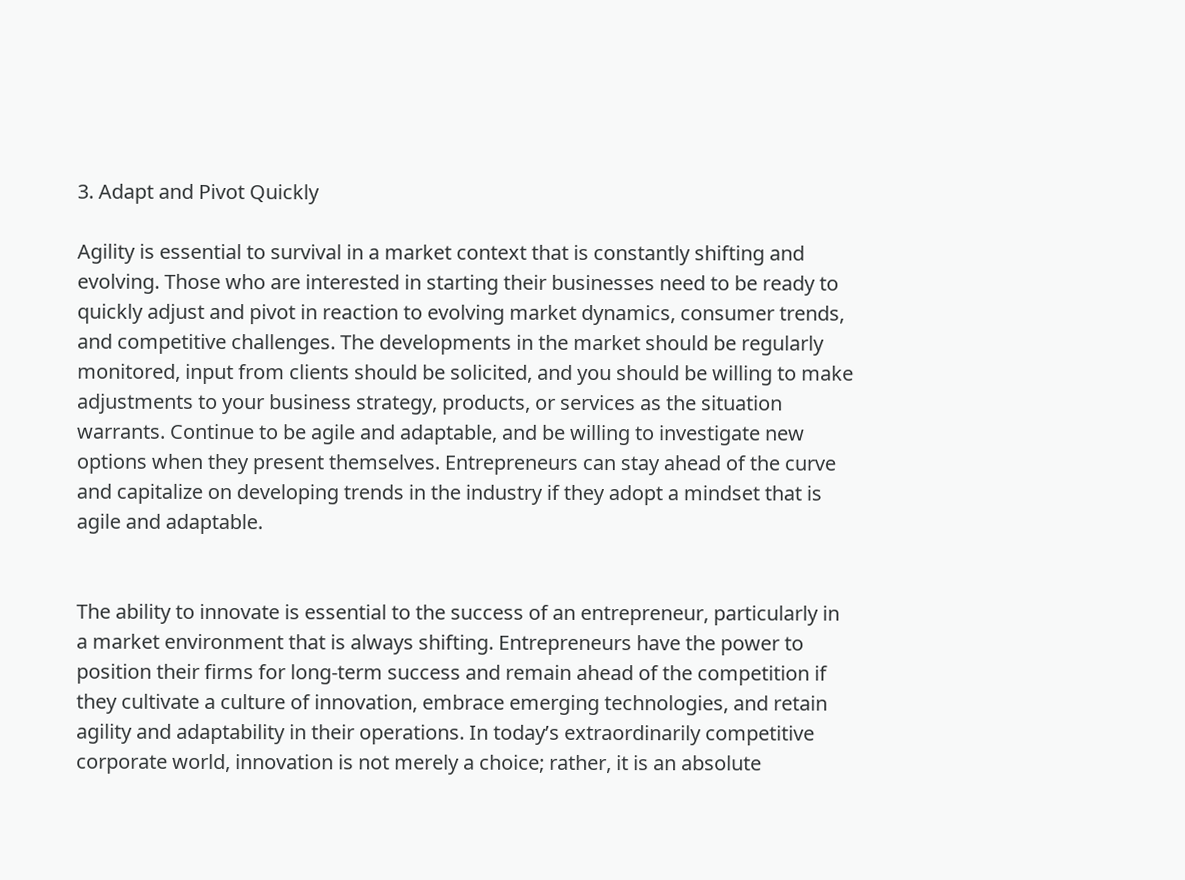3. Adapt and Pivot Quickly

Agility is essential to survival in a market context that is constantly shifting and evolving. Those who are interested in starting their businesses need to be ready to quickly adjust and pivot in reaction to evolving market dynamics, consumer trends, and competitive challenges. The developments in the market should be regularly monitored, input from clients should be solicited, and you should be willing to make adjustments to your business strategy, products, or services as the situation warrants. Continue to be agile and adaptable, and be willing to investigate new options when they present themselves. Entrepreneurs can stay ahead of the curve and capitalize on developing trends in the industry if they adopt a mindset that is agile and adaptable.


The ability to innovate is essential to the success of an entrepreneur, particularly in a market environment that is always shifting. Entrepreneurs have the power to position their firms for long-term success and remain ahead of the competition if they cultivate a culture of innovation, embrace emerging technologies, and retain agility and adaptability in their operations. In today’s extraordinarily competitive corporate world, innovation is not merely a choice; rather, it is an absolute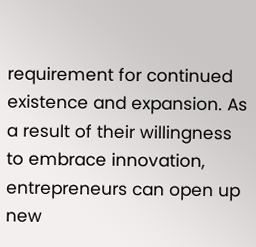requirement for continued existence and expansion. As a result of their willingness to embrace innovation, entrepreneurs can open up new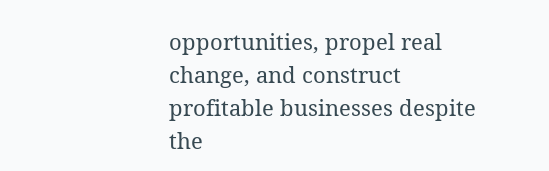opportunities, propel real change, and construct profitable businesses despite the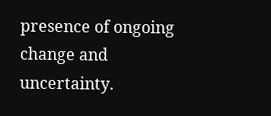presence of ongoing change and uncertainty.